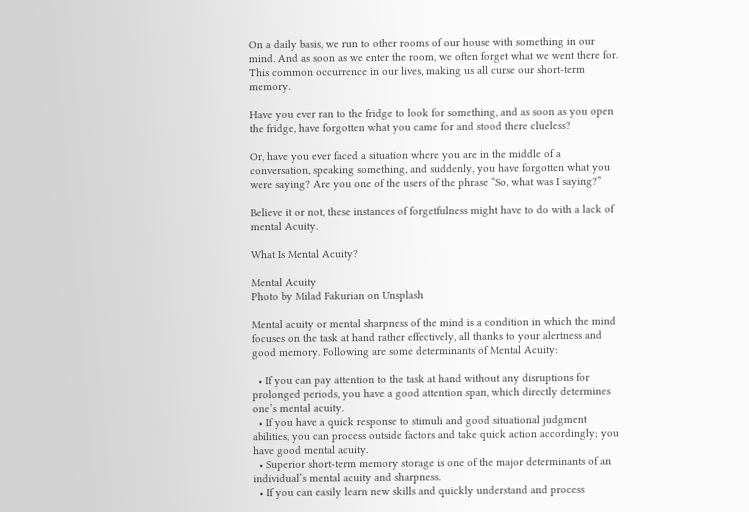On a daily basis, we run to other rooms of our house with something in our mind. And as soon as we enter the room, we often forget what we went there for. This common occurrence in our lives, making us all curse our short-term memory.

Have you ever ran to the fridge to look for something, and as soon as you open the fridge, have forgotten what you came for and stood there clueless?

Or, have you ever faced a situation where you are in the middle of a conversation, speaking something, and suddenly, you have forgotten what you were saying? Are you one of the users of the phrase “So, what was I saying?”

Believe it or not, these instances of forgetfulness might have to do with a lack of mental Acuity.

What Is Mental Acuity?

Mental Acuity
Photo by Milad Fakurian on Unsplash

Mental acuity or mental sharpness of the mind is a condition in which the mind focuses on the task at hand rather effectively, all thanks to your alertness and good memory. Following are some determinants of Mental Acuity:

  • If you can pay attention to the task at hand without any disruptions for prolonged periods, you have a good attention span, which directly determines one’s mental acuity.
  • If you have a quick response to stimuli and good situational judgment abilities, you can process outside factors and take quick action accordingly; you have good mental acuity.
  • Superior short-term memory storage is one of the major determinants of an individual’s mental acuity and sharpness.
  • If you can easily learn new skills and quickly understand and process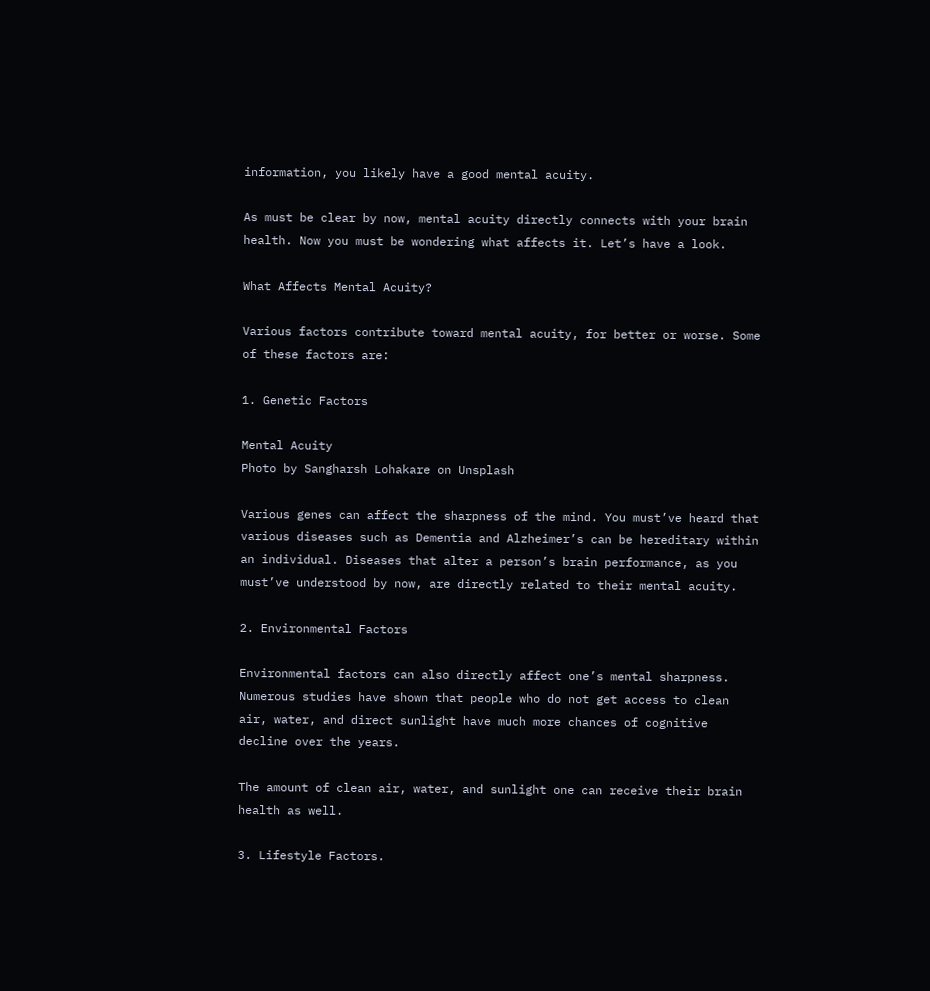information, you likely have a good mental acuity.

As must be clear by now, mental acuity directly connects with your brain health. Now you must be wondering what affects it. Let’s have a look.

What Affects Mental Acuity?

Various factors contribute toward mental acuity, for better or worse. Some of these factors are:

1. Genetic Factors

Mental Acuity
Photo by Sangharsh Lohakare on Unsplash

Various genes can affect the sharpness of the mind. You must’ve heard that various diseases such as Dementia and Alzheimer’s can be hereditary within an individual. Diseases that alter a person’s brain performance, as you must’ve understood by now, are directly related to their mental acuity.

2. Environmental Factors

Environmental factors can also directly affect one’s mental sharpness. Numerous studies have shown that people who do not get access to clean air, water, and direct sunlight have much more chances of cognitive decline over the years.

The amount of clean air, water, and sunlight one can receive their brain health as well.

3. Lifestyle Factors.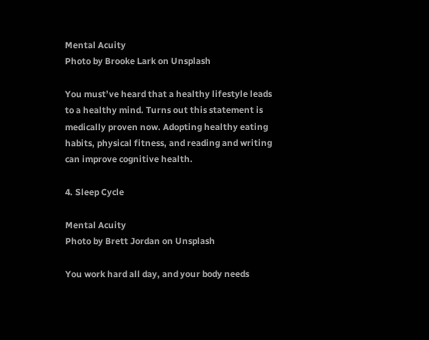Mental Acuity
Photo by Brooke Lark on Unsplash

You must’ve heard that a healthy lifestyle leads to a healthy mind. Turns out this statement is medically proven now. Adopting healthy eating habits, physical fitness, and reading and writing can improve cognitive health.

4. Sleep Cycle

Mental Acuity
Photo by Brett Jordan on Unsplash

You work hard all day, and your body needs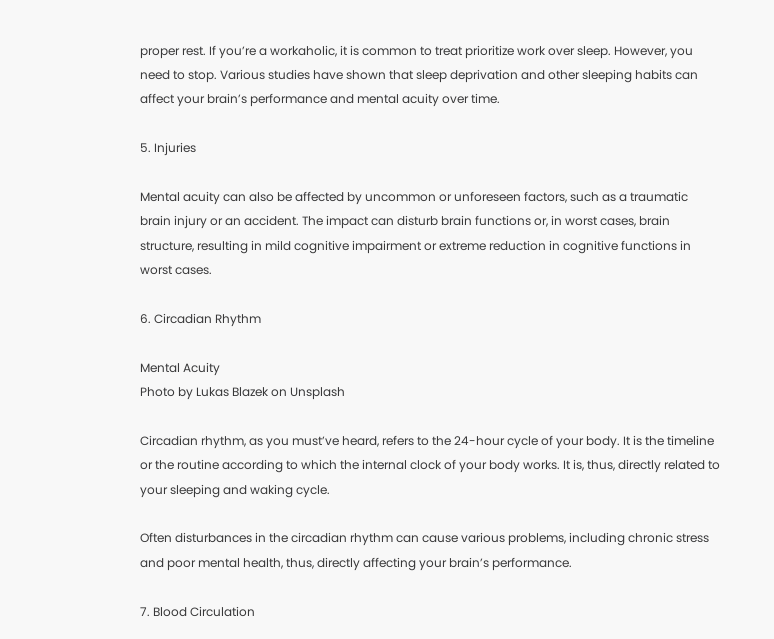proper rest. If you’re a workaholic, it is common to treat prioritize work over sleep. However, you need to stop. Various studies have shown that sleep deprivation and other sleeping habits can affect your brain’s performance and mental acuity over time.

5. Injuries

Mental acuity can also be affected by uncommon or unforeseen factors, such as a traumatic brain injury or an accident. The impact can disturb brain functions or, in worst cases, brain structure, resulting in mild cognitive impairment or extreme reduction in cognitive functions in worst cases.

6. Circadian Rhythm

Mental Acuity
Photo by Lukas Blazek on Unsplash

Circadian rhythm, as you must’ve heard, refers to the 24-hour cycle of your body. It is the timeline or the routine according to which the internal clock of your body works. It is, thus, directly related to your sleeping and waking cycle.

Often disturbances in the circadian rhythm can cause various problems, including chronic stress and poor mental health, thus, directly affecting your brain’s performance.

7. Blood Circulation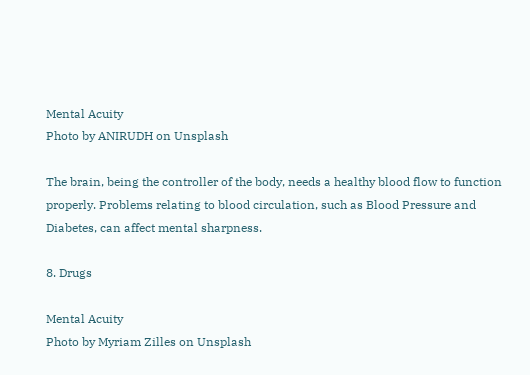Mental Acuity
Photo by ANIRUDH on Unsplash

The brain, being the controller of the body, needs a healthy blood flow to function properly. Problems relating to blood circulation, such as Blood Pressure and Diabetes, can affect mental sharpness.

8. Drugs

Mental Acuity
Photo by Myriam Zilles on Unsplash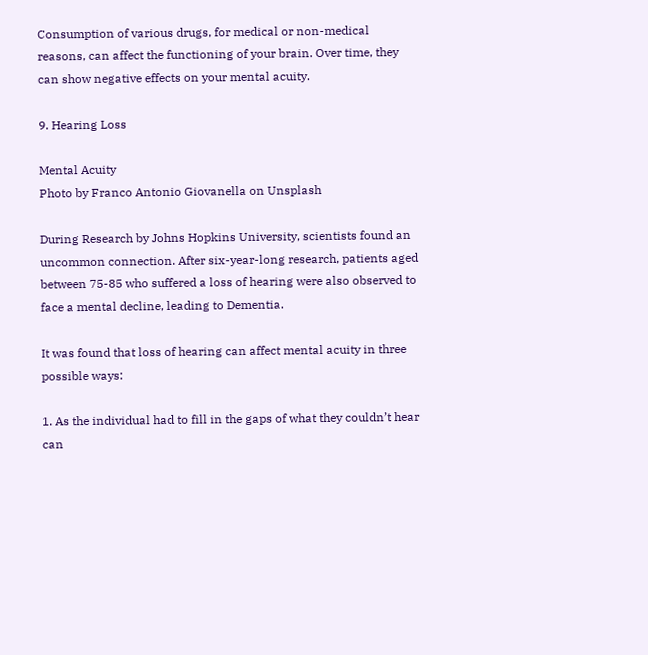Consumption of various drugs, for medical or non-medical reasons, can affect the functioning of your brain. Over time, they can show negative effects on your mental acuity.

9. Hearing Loss

Mental Acuity
Photo by Franco Antonio Giovanella on Unsplash

During Research by Johns Hopkins University, scientists found an uncommon connection. After six-year-long research, patients aged between 75-85 who suffered a loss of hearing were also observed to face a mental decline, leading to Dementia.

It was found that loss of hearing can affect mental acuity in three possible ways:

1. As the individual had to fill in the gaps of what they couldn’t hear can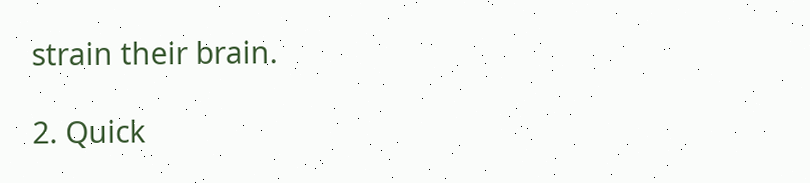strain their brain.

2. Quick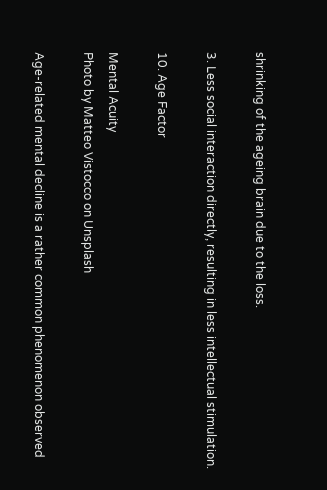shrinking of the ageing brain due to the loss.

3. Less social interaction directly, resulting in less intellectual stimulation.

10. Age Factor

Mental Acuity
Photo by Matteo Vistocco on Unsplash

Age-related mental decline is a rather common phenomenon observed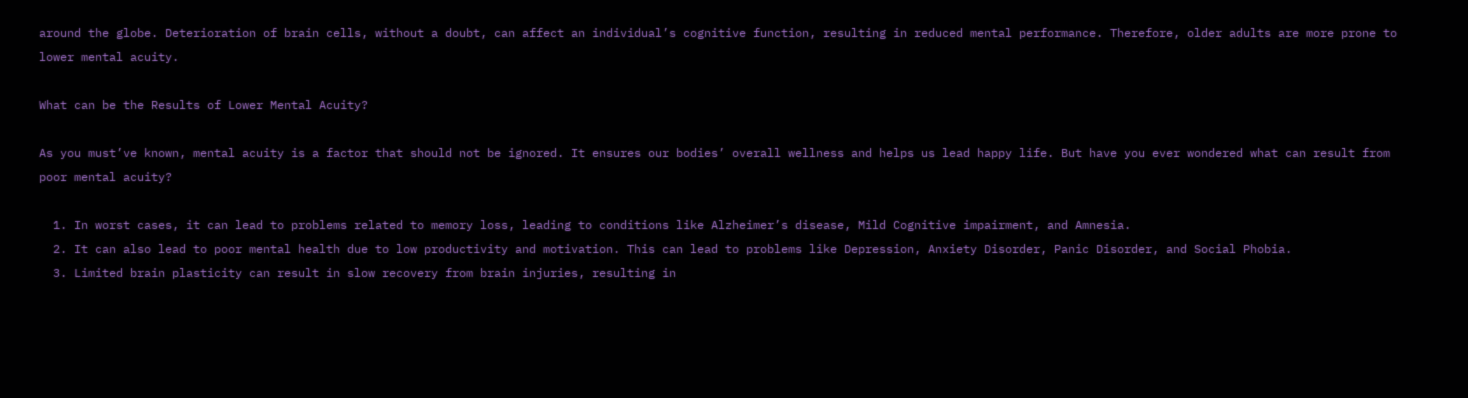around the globe. Deterioration of brain cells, without a doubt, can affect an individual’s cognitive function, resulting in reduced mental performance. Therefore, older adults are more prone to lower mental acuity.

What can be the Results of Lower Mental Acuity?

As you must’ve known, mental acuity is a factor that should not be ignored. It ensures our bodies’ overall wellness and helps us lead happy life. But have you ever wondered what can result from poor mental acuity?

  1. In worst cases, it can lead to problems related to memory loss, leading to conditions like Alzheimer’s disease, Mild Cognitive impairment, and Amnesia.
  2. It can also lead to poor mental health due to low productivity and motivation. This can lead to problems like Depression, Anxiety Disorder, Panic Disorder, and Social Phobia.
  3. Limited brain plasticity can result in slow recovery from brain injuries, resulting in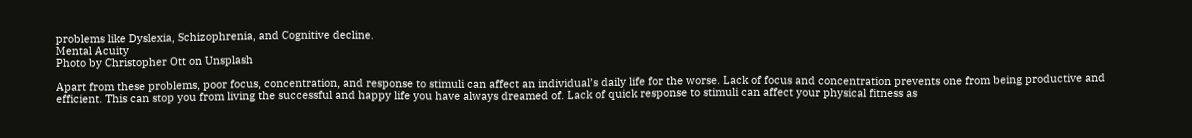problems like Dyslexia, Schizophrenia, and Cognitive decline.
Mental Acuity
Photo by Christopher Ott on Unsplash

Apart from these problems, poor focus, concentration, and response to stimuli can affect an individual’s daily life for the worse. Lack of focus and concentration prevents one from being productive and efficient. This can stop you from living the successful and happy life you have always dreamed of. Lack of quick response to stimuli can affect your physical fitness as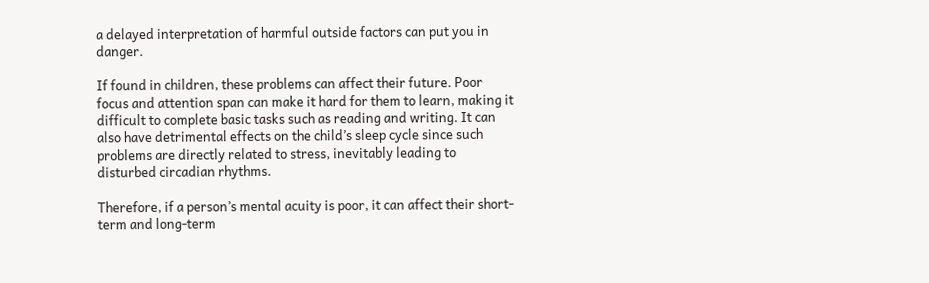a delayed interpretation of harmful outside factors can put you in danger.

If found in children, these problems can affect their future. Poor focus and attention span can make it hard for them to learn, making it difficult to complete basic tasks such as reading and writing. It can also have detrimental effects on the child’s sleep cycle since such problems are directly related to stress, inevitably leading to disturbed circadian rhythms.

Therefore, if a person’s mental acuity is poor, it can affect their short-term and long-term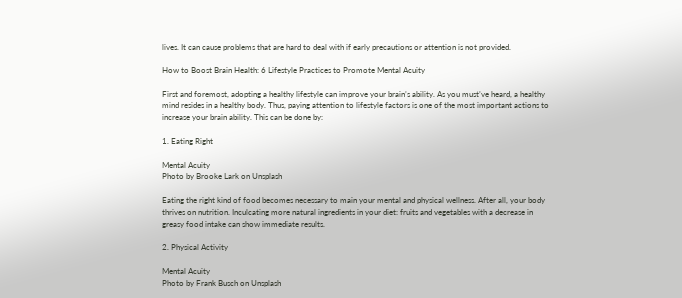lives. It can cause problems that are hard to deal with if early precautions or attention is not provided.

How to Boost Brain Health: 6 Lifestyle Practices to Promote Mental Acuity

First and foremost, adopting a healthy lifestyle can improve your brain’s ability. As you must’ve heard, a healthy mind resides in a healthy body. Thus, paying attention to lifestyle factors is one of the most important actions to increase your brain ability. This can be done by:

1. Eating Right

Mental Acuity
Photo by Brooke Lark on Unsplash

Eating the right kind of food becomes necessary to main your mental and physical wellness. After all, your body thrives on nutrition. Inculcating more natural ingredients in your diet: fruits and vegetables with a decrease in greasy food intake can show immediate results.

2. Physical Activity

Mental Acuity
Photo by Frank Busch on Unsplash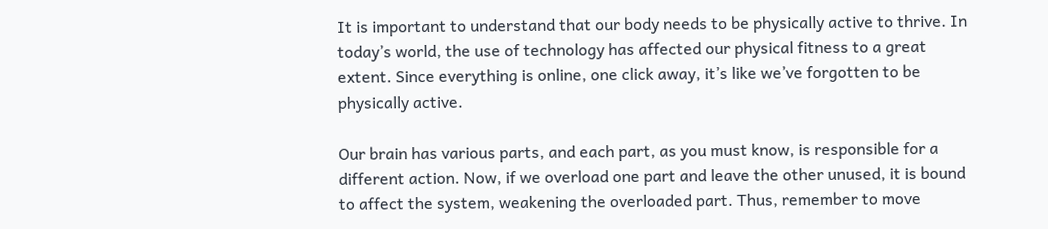It is important to understand that our body needs to be physically active to thrive. In today’s world, the use of technology has affected our physical fitness to a great extent. Since everything is online, one click away, it’s like we’ve forgotten to be physically active.

Our brain has various parts, and each part, as you must know, is responsible for a different action. Now, if we overload one part and leave the other unused, it is bound to affect the system, weakening the overloaded part. Thus, remember to move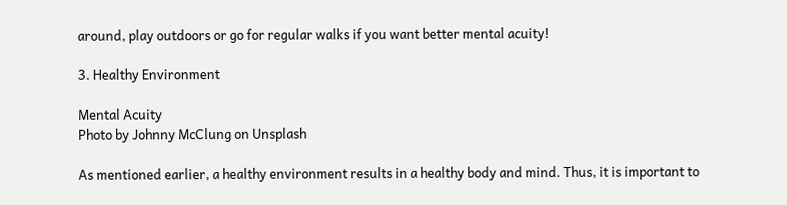around, play outdoors or go for regular walks if you want better mental acuity!

3. Healthy Environment

Mental Acuity
Photo by Johnny McClung on Unsplash

As mentioned earlier, a healthy environment results in a healthy body and mind. Thus, it is important to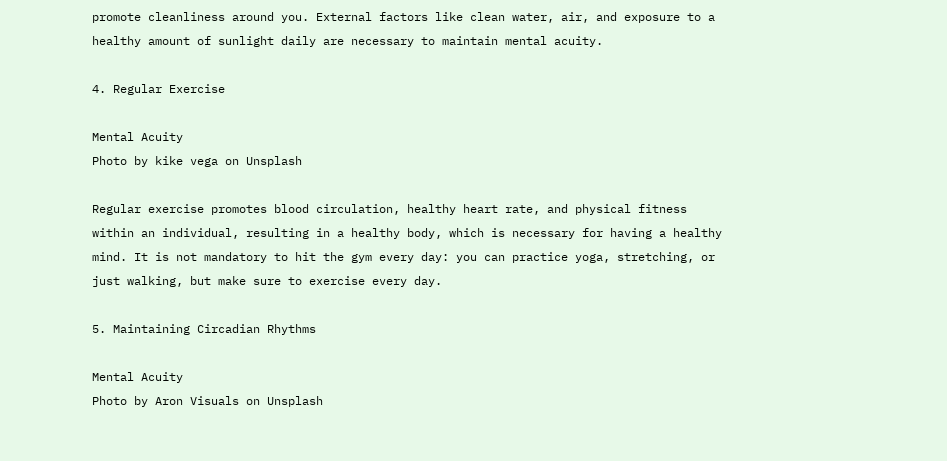promote cleanliness around you. External factors like clean water, air, and exposure to a healthy amount of sunlight daily are necessary to maintain mental acuity.

4. Regular Exercise

Mental Acuity
Photo by kike vega on Unsplash

Regular exercise promotes blood circulation, healthy heart rate, and physical fitness within an individual, resulting in a healthy body, which is necessary for having a healthy mind. It is not mandatory to hit the gym every day: you can practice yoga, stretching, or just walking, but make sure to exercise every day.

5. Maintaining Circadian Rhythms

Mental Acuity
Photo by Aron Visuals on Unsplash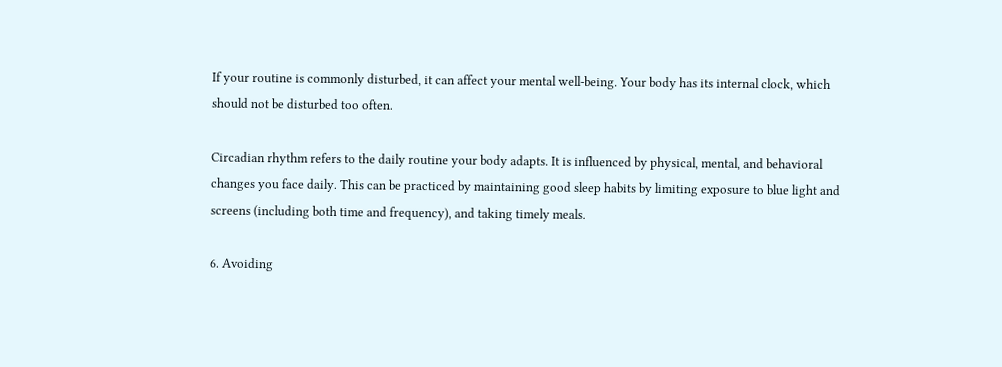If your routine is commonly disturbed, it can affect your mental well-being. Your body has its internal clock, which should not be disturbed too often.

Circadian rhythm refers to the daily routine your body adapts. It is influenced by physical, mental, and behavioral changes you face daily. This can be practiced by maintaining good sleep habits by limiting exposure to blue light and screens (including both time and frequency), and taking timely meals.

6. Avoiding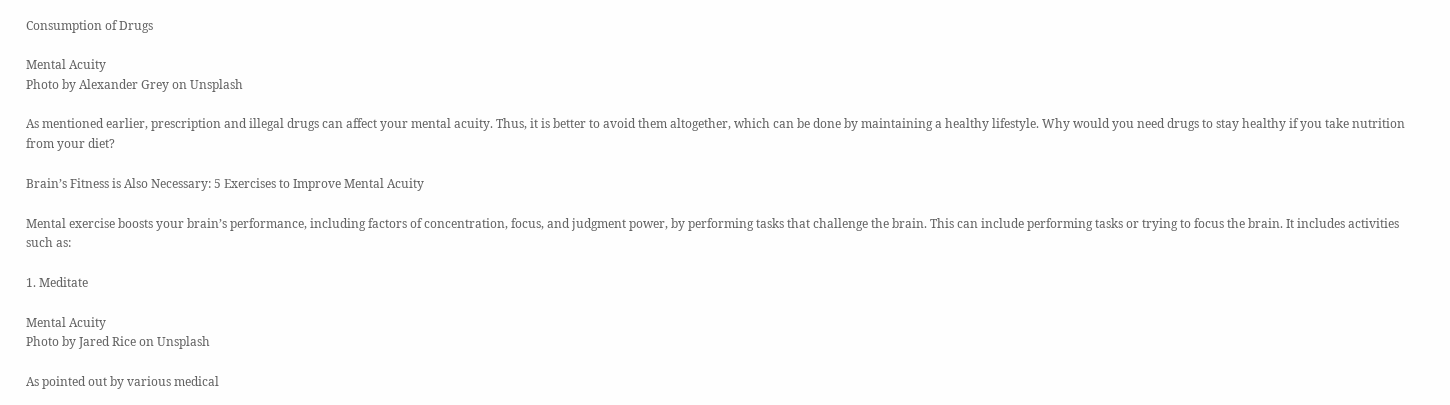Consumption of Drugs

Mental Acuity
Photo by Alexander Grey on Unsplash

As mentioned earlier, prescription and illegal drugs can affect your mental acuity. Thus, it is better to avoid them altogether, which can be done by maintaining a healthy lifestyle. Why would you need drugs to stay healthy if you take nutrition from your diet?

Brain’s Fitness is Also Necessary: 5 Exercises to Improve Mental Acuity

Mental exercise boosts your brain’s performance, including factors of concentration, focus, and judgment power, by performing tasks that challenge the brain. This can include performing tasks or trying to focus the brain. It includes activities such as:

1. Meditate

Mental Acuity
Photo by Jared Rice on Unsplash

As pointed out by various medical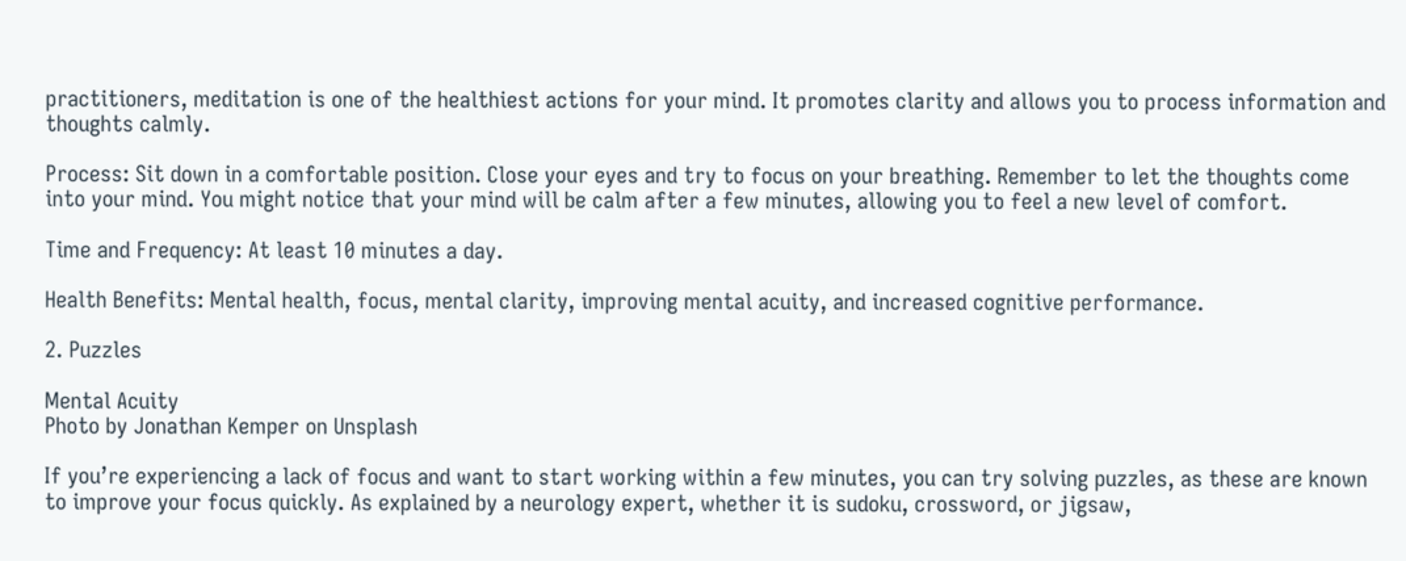practitioners, meditation is one of the healthiest actions for your mind. It promotes clarity and allows you to process information and thoughts calmly.

Process: Sit down in a comfortable position. Close your eyes and try to focus on your breathing. Remember to let the thoughts come into your mind. You might notice that your mind will be calm after a few minutes, allowing you to feel a new level of comfort.

Time and Frequency: At least 10 minutes a day.

Health Benefits: Mental health, focus, mental clarity, improving mental acuity, and increased cognitive performance.

2. Puzzles

Mental Acuity
Photo by Jonathan Kemper on Unsplash

If you’re experiencing a lack of focus and want to start working within a few minutes, you can try solving puzzles, as these are known to improve your focus quickly. As explained by a neurology expert, whether it is sudoku, crossword, or jigsaw,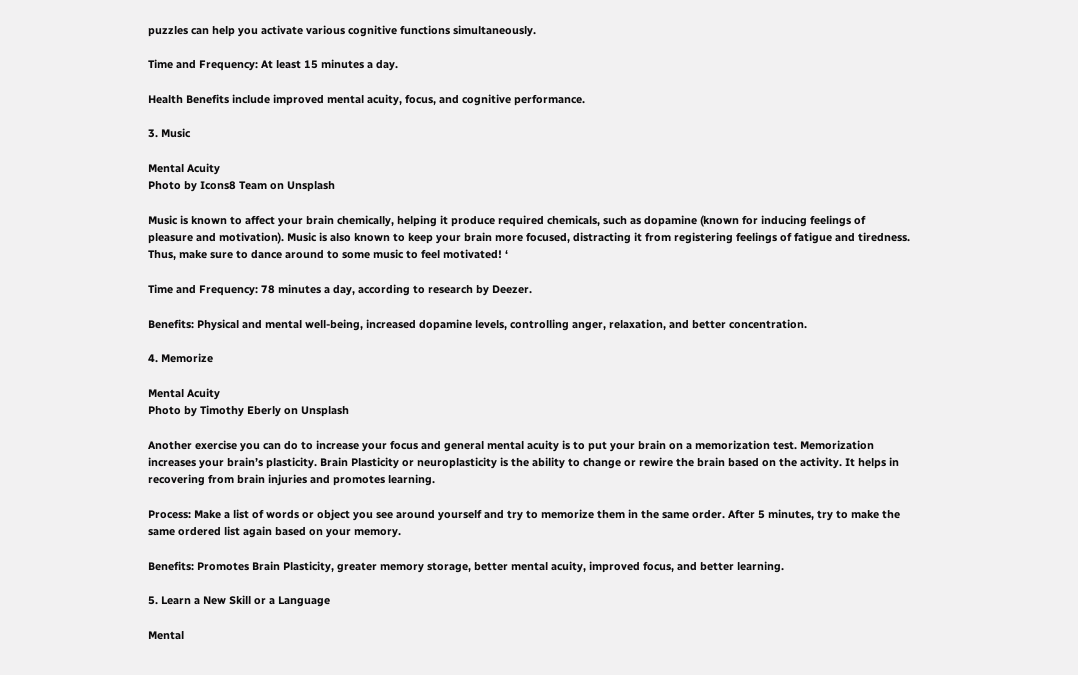puzzles can help you activate various cognitive functions simultaneously.

Time and Frequency: At least 15 minutes a day.

Health Benefits include improved mental acuity, focus, and cognitive performance.

3. Music

Mental Acuity
Photo by Icons8 Team on Unsplash

Music is known to affect your brain chemically, helping it produce required chemicals, such as dopamine (known for inducing feelings of pleasure and motivation). Music is also known to keep your brain more focused, distracting it from registering feelings of fatigue and tiredness. Thus, make sure to dance around to some music to feel motivated! ‘

Time and Frequency: 78 minutes a day, according to research by Deezer.

Benefits: Physical and mental well-being, increased dopamine levels, controlling anger, relaxation, and better concentration.

4. Memorize

Mental Acuity
Photo by Timothy Eberly on Unsplash

Another exercise you can do to increase your focus and general mental acuity is to put your brain on a memorization test. Memorization increases your brain’s plasticity. Brain Plasticity or neuroplasticity is the ability to change or rewire the brain based on the activity. It helps in recovering from brain injuries and promotes learning.

Process: Make a list of words or object you see around yourself and try to memorize them in the same order. After 5 minutes, try to make the same ordered list again based on your memory.

Benefits: Promotes Brain Plasticity, greater memory storage, better mental acuity, improved focus, and better learning.

5. Learn a New Skill or a Language

Mental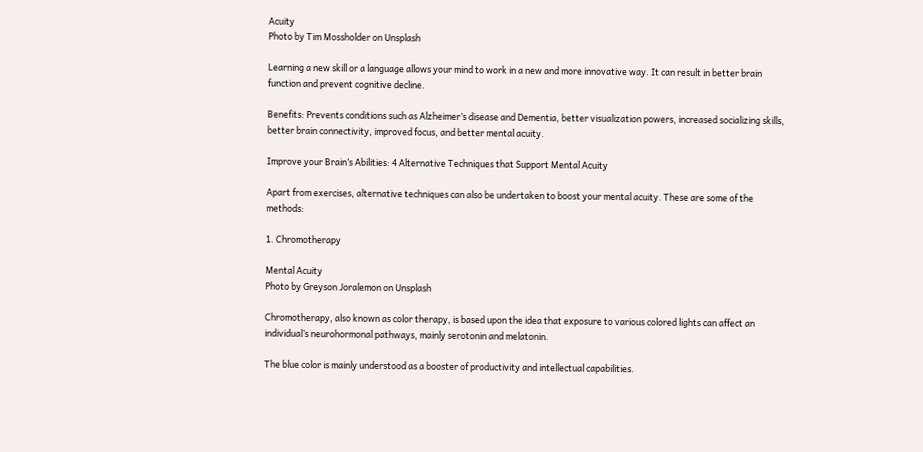Acuity
Photo by Tim Mossholder on Unsplash

Learning a new skill or a language allows your mind to work in a new and more innovative way. It can result in better brain function and prevent cognitive decline.

Benefits: Prevents conditions such as Alzheimer’s disease and Dementia, better visualization powers, increased socializing skills, better brain connectivity, improved focus, and better mental acuity.

Improve your Brain’s Abilities: 4 Alternative Techniques that Support Mental Acuity

Apart from exercises, alternative techniques can also be undertaken to boost your mental acuity. These are some of the methods:

1. Chromotherapy

Mental Acuity
Photo by Greyson Joralemon on Unsplash

Chromotherapy, also known as color therapy, is based upon the idea that exposure to various colored lights can affect an individual’s neurohormonal pathways, mainly serotonin and melatonin.

The blue color is mainly understood as a booster of productivity and intellectual capabilities.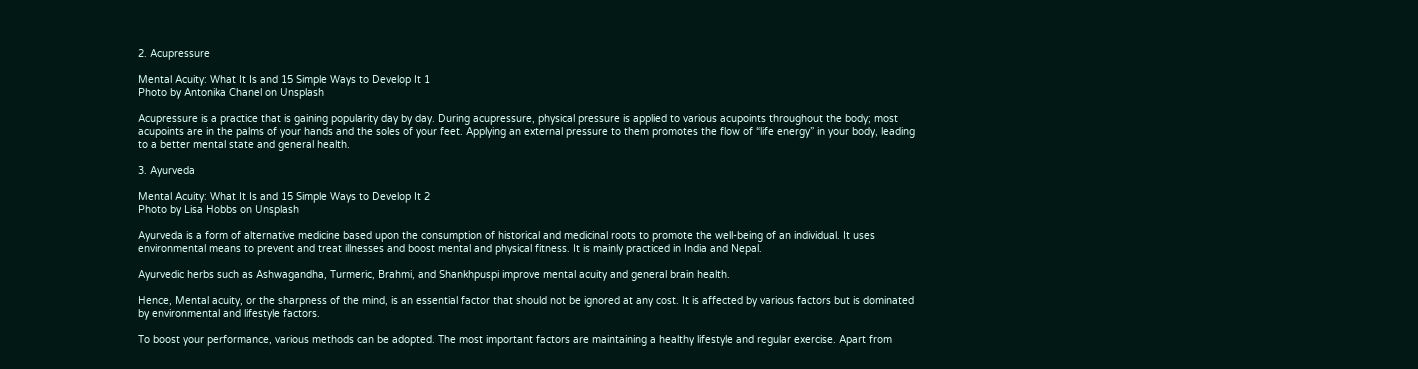2. Acupressure

Mental Acuity: What It Is and 15 Simple Ways to Develop It 1
Photo by Antonika Chanel on Unsplash

Acupressure is a practice that is gaining popularity day by day. During acupressure, physical pressure is applied to various acupoints throughout the body; most acupoints are in the palms of your hands and the soles of your feet. Applying an external pressure to them promotes the flow of “life energy” in your body, leading to a better mental state and general health.

3. Ayurveda

Mental Acuity: What It Is and 15 Simple Ways to Develop It 2
Photo by Lisa Hobbs on Unsplash

Ayurveda is a form of alternative medicine based upon the consumption of historical and medicinal roots to promote the well-being of an individual. It uses environmental means to prevent and treat illnesses and boost mental and physical fitness. It is mainly practiced in India and Nepal.

Ayurvedic herbs such as Ashwagandha, Turmeric, Brahmi, and Shankhpuspi improve mental acuity and general brain health.

Hence, Mental acuity, or the sharpness of the mind, is an essential factor that should not be ignored at any cost. It is affected by various factors but is dominated by environmental and lifestyle factors.

To boost your performance, various methods can be adopted. The most important factors are maintaining a healthy lifestyle and regular exercise. Apart from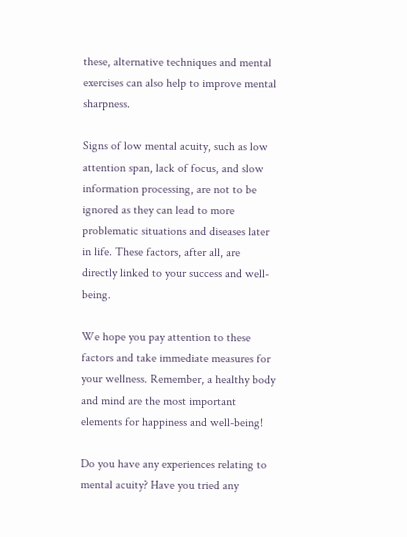these, alternative techniques and mental exercises can also help to improve mental sharpness.

Signs of low mental acuity, such as low attention span, lack of focus, and slow information processing, are not to be ignored as they can lead to more problematic situations and diseases later in life. These factors, after all, are directly linked to your success and well-being.

We hope you pay attention to these factors and take immediate measures for your wellness. Remember, a healthy body and mind are the most important elements for happiness and well-being!

Do you have any experiences relating to mental acuity? Have you tried any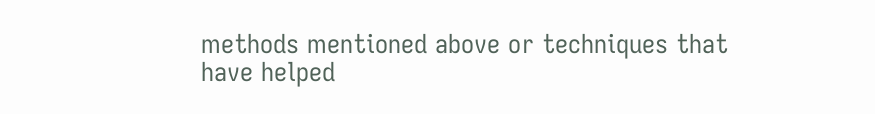methods mentioned above or techniques that have helped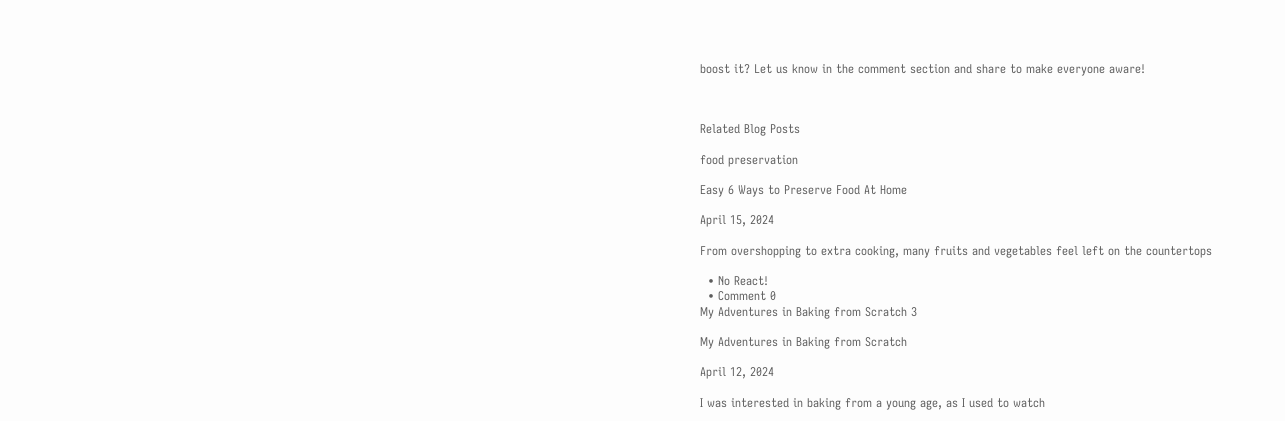boost it? Let us know in the comment section and share to make everyone aware!



Related Blog Posts

food preservation

Easy 6 Ways to Preserve Food At Home

April 15, 2024

From overshopping to extra cooking, many fruits and vegetables feel left on the countertops

  • No React!
  • Comment 0
My Adventures in Baking from Scratch 3

My Adventures in Baking from Scratch

April 12, 2024

I was interested in baking from a young age, as I used to watch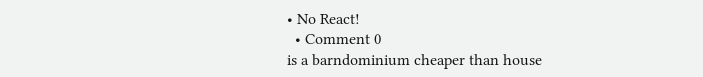• No React!
  • Comment 0
is a barndominium cheaper than house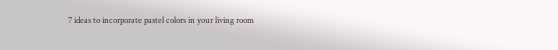7 ideas to incorporate pastel colors in your living room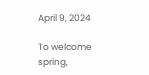April 9, 2024

To welcome spring,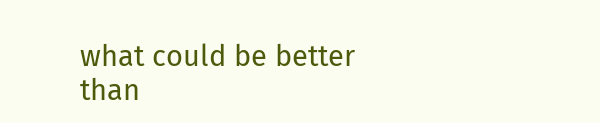what could be better than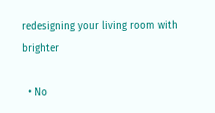redesigning your living room with brighter

  • No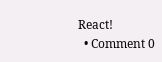React!
  • Comment 0